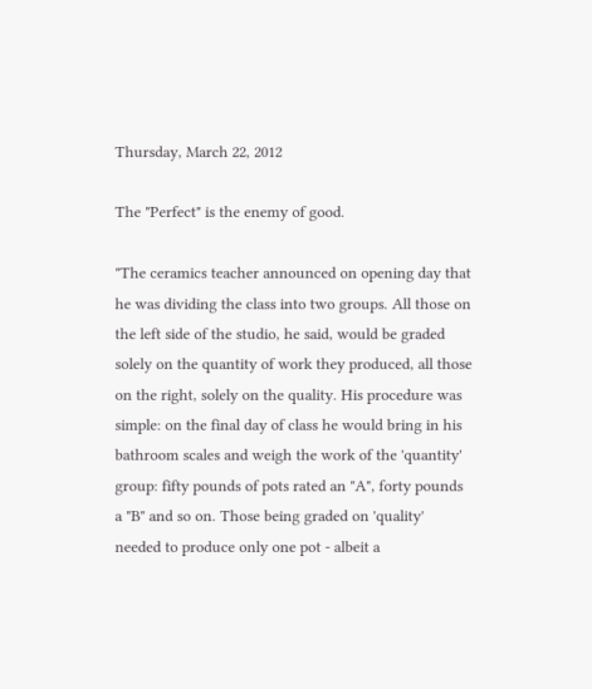Thursday, March 22, 2012

The "Perfect" is the enemy of good.

"The ceramics teacher announced on opening day that he was dividing the class into two groups. All those on the left side of the studio, he said, would be graded solely on the quantity of work they produced, all those on the right, solely on the quality. His procedure was simple: on the final day of class he would bring in his bathroom scales and weigh the work of the 'quantity' group: fifty pounds of pots rated an "A", forty pounds a "B" and so on. Those being graded on 'quality' needed to produce only one pot - albeit a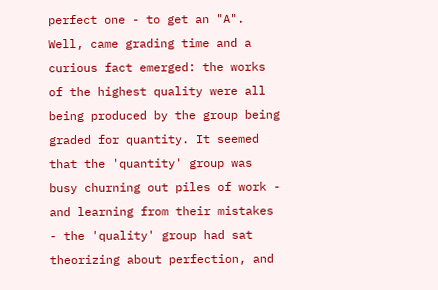perfect one - to get an "A". Well, came grading time and a curious fact emerged: the works of the highest quality were all being produced by the group being graded for quantity. It seemed that the 'quantity' group was busy churning out piles of work - and learning from their mistakes - the 'quality' group had sat theorizing about perfection, and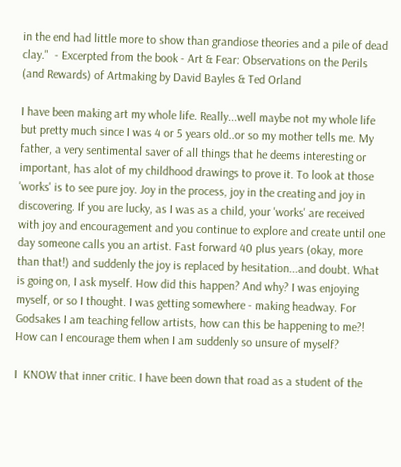in the end had little more to show than grandiose theories and a pile of dead clay."  - Excerpted from the book - Art & Fear: Observations on the Perils (and Rewards) of Artmaking by David Bayles & Ted Orland

I have been making art my whole life. Really...well maybe not my whole life but pretty much since I was 4 or 5 years old..or so my mother tells me. My father, a very sentimental saver of all things that he deems interesting or important, has alot of my childhood drawings to prove it. To look at those 'works' is to see pure joy. Joy in the process, joy in the creating and joy in discovering. If you are lucky, as I was as a child, your 'works' are received with joy and encouragement and you continue to explore and create until one day someone calls you an artist. Fast forward 40 plus years (okay, more than that!) and suddenly the joy is replaced by hesitation...and doubt. What is going on, I ask myself. How did this happen? And why? I was enjoying myself, or so I thought. I was getting somewhere - making headway. For Godsakes I am teaching fellow artists, how can this be happening to me?!  How can I encourage them when I am suddenly so unsure of myself?

I  KNOW that inner critic. I have been down that road as a student of the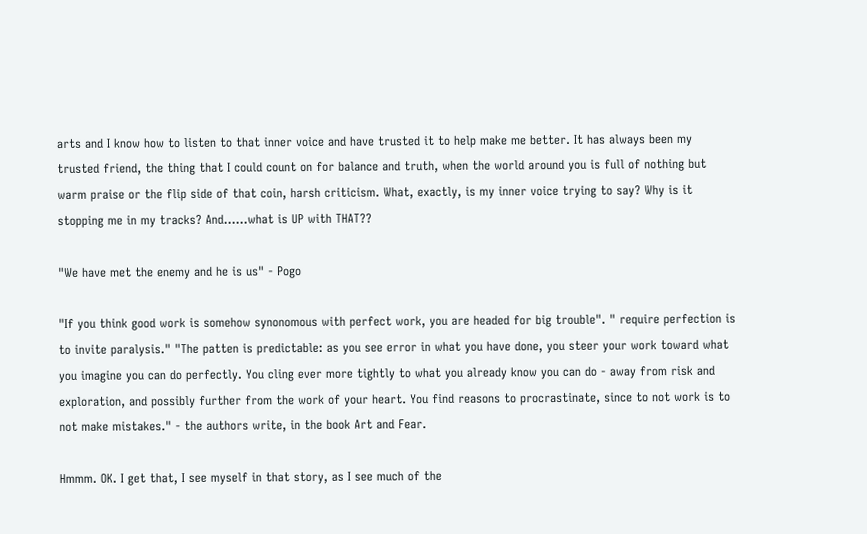arts and I know how to listen to that inner voice and have trusted it to help make me better. It has always been my trusted friend, the thing that I could count on for balance and truth, when the world around you is full of nothing but warm praise or the flip side of that coin, harsh criticism. What, exactly, is my inner voice trying to say? Why is it stopping me in my tracks? And......what is UP with THAT??

"We have met the enemy and he is us" - Pogo

"If you think good work is somehow synonomous with perfect work, you are headed for big trouble". " require perfection is to invite paralysis." "The patten is predictable: as you see error in what you have done, you steer your work toward what you imagine you can do perfectly. You cling ever more tightly to what you already know you can do - away from risk and exploration, and possibly further from the work of your heart. You find reasons to procrastinate, since to not work is to not make mistakes." - the authors write, in the book Art and Fear.

Hmmm. OK. I get that, I see myself in that story, as I see much of the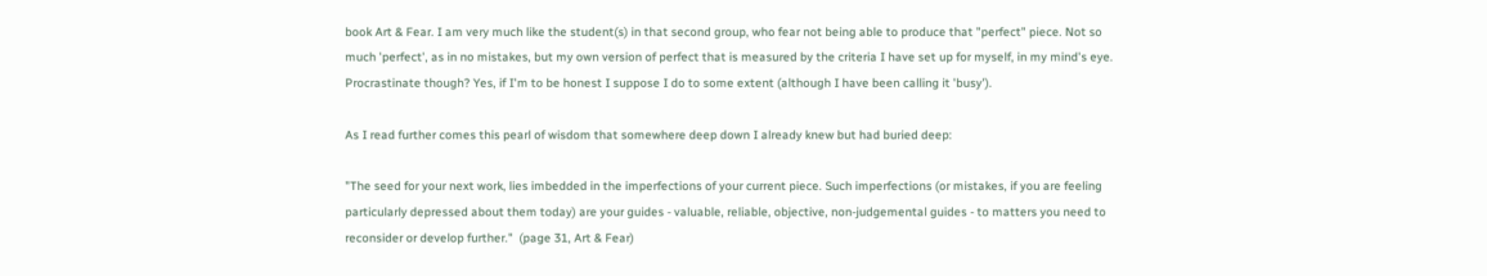book Art & Fear. I am very much like the student(s) in that second group, who fear not being able to produce that "perfect" piece. Not so much 'perfect', as in no mistakes, but my own version of perfect that is measured by the criteria I have set up for myself, in my mind's eye. Procrastinate though? Yes, if I'm to be honest I suppose I do to some extent (although I have been calling it 'busy').

As I read further comes this pearl of wisdom that somewhere deep down I already knew but had buried deep:

"The seed for your next work, lies imbedded in the imperfections of your current piece. Such imperfections (or mistakes, if you are feeling particularly depressed about them today) are your guides - valuable, reliable, objective, non-judgemental guides - to matters you need to reconsider or develop further."  (page 31, Art & Fear)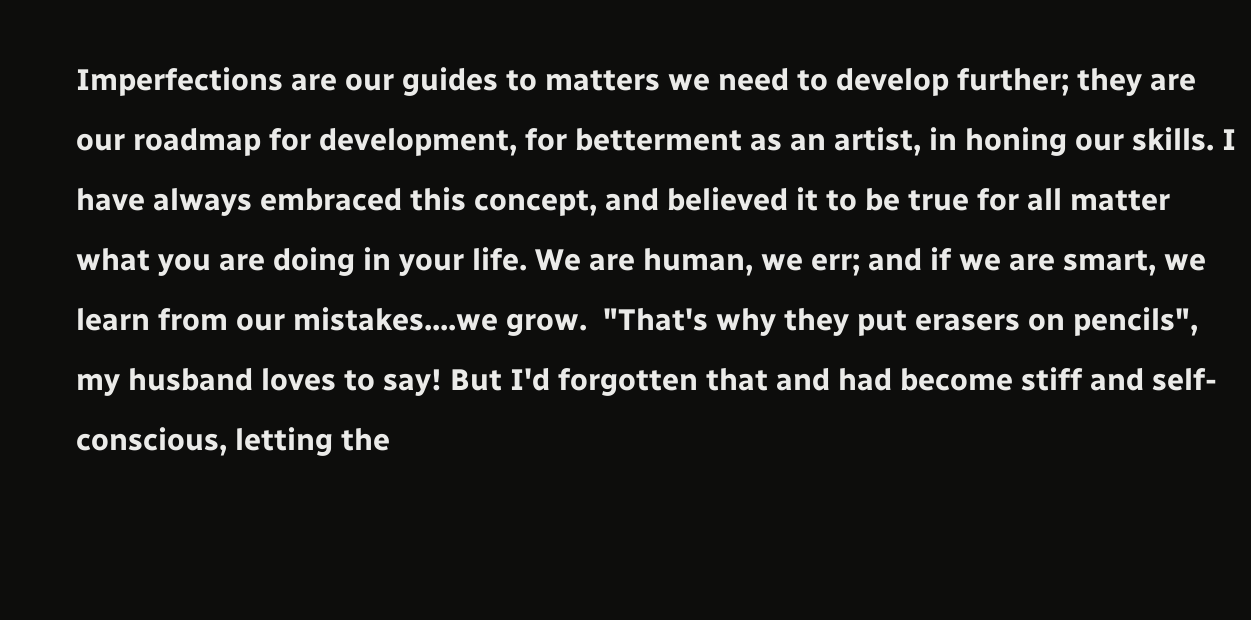Imperfections are our guides to matters we need to develop further; they are our roadmap for development, for betterment as an artist, in honing our skills. I have always embraced this concept, and believed it to be true for all matter what you are doing in your life. We are human, we err; and if we are smart, we learn from our mistakes....we grow.  "That's why they put erasers on pencils", my husband loves to say! But I'd forgotten that and had become stiff and self-conscious, letting the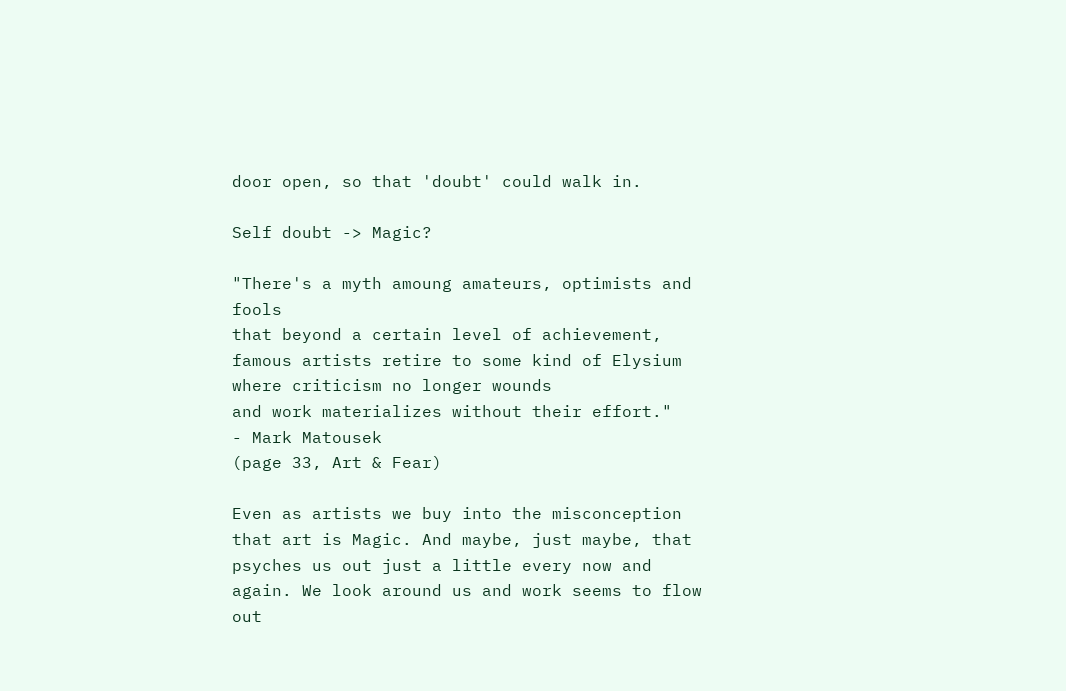door open, so that 'doubt' could walk in.

Self doubt -> Magic?

"There's a myth amoung amateurs, optimists and fools
that beyond a certain level of achievement,
famous artists retire to some kind of Elysium
where criticism no longer wounds
and work materializes without their effort."
- Mark Matousek
(page 33, Art & Fear)

Even as artists we buy into the misconception that art is Magic. And maybe, just maybe, that psyches us out just a little every now and again. We look around us and work seems to flow out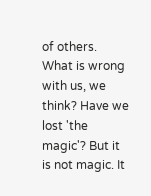of others. What is wrong with us, we think? Have we lost 'the magic'? But it is not magic. It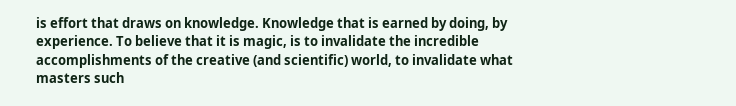is effort that draws on knowledge. Knowledge that is earned by doing, by experience. To believe that it is magic, is to invalidate the incredible accomplishments of the creative (and scientific) world, to invalidate what masters such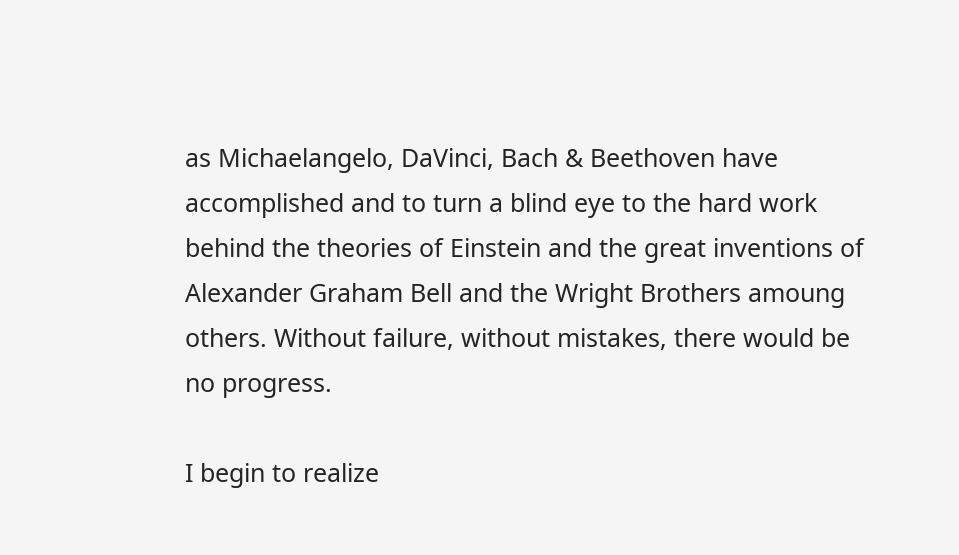as Michaelangelo, DaVinci, Bach & Beethoven have accomplished and to turn a blind eye to the hard work behind the theories of Einstein and the great inventions of Alexander Graham Bell and the Wright Brothers amoung others. Without failure, without mistakes, there would be no progress.

I begin to realize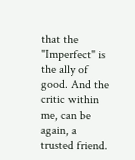that the "Imperfect" is the ally of good. And the critic within me, can be again, a trusted friend.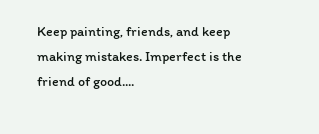Keep painting, friends, and keep making mistakes. Imperfect is the friend of good....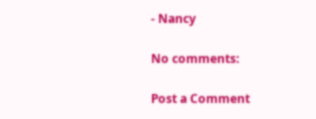- Nancy

No comments:

Post a Comment